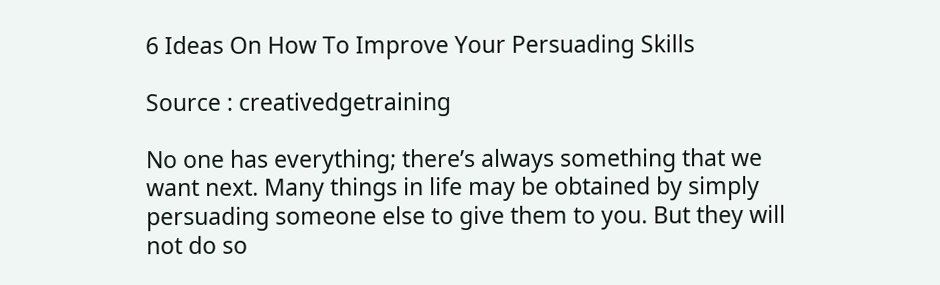6 Ideas On How To Improve Your Persuading Skills

Source : creativedgetraining

No one has everything; there’s always something that we want next. Many things in life may be obtained by simply persuading someone else to give them to you. But they will not do so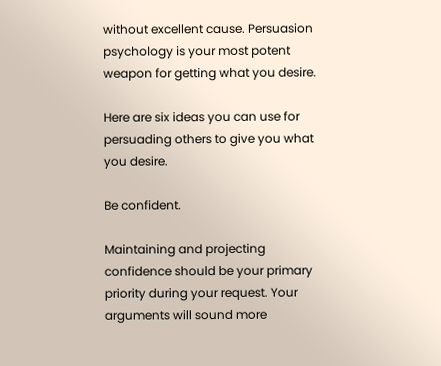without excellent cause. Persuasion psychology is your most potent weapon for getting what you desire.

Here are six ideas you can use for persuading others to give you what you desire.

Be confident.

Maintaining and projecting confidence should be your primary priority during your request. Your arguments will sound more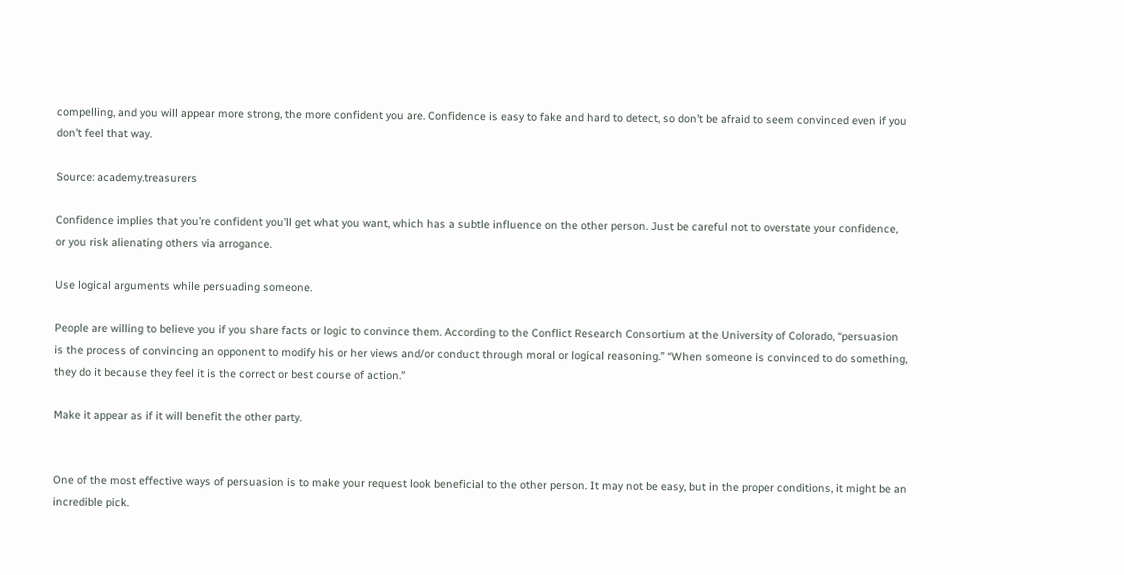compelling, and you will appear more strong, the more confident you are. Confidence is easy to fake and hard to detect, so don’t be afraid to seem convinced even if you don’t feel that way.

Source: academy.treasurers

Confidence implies that you’re confident you’ll get what you want, which has a subtle influence on the other person. Just be careful not to overstate your confidence, or you risk alienating others via arrogance.

Use logical arguments while persuading someone.

People are willing to believe you if you share facts or logic to convince them. According to the Conflict Research Consortium at the University of Colorado, “persuasion is the process of convincing an opponent to modify his or her views and/or conduct through moral or logical reasoning.” “When someone is convinced to do something, they do it because they feel it is the correct or best course of action.”

Make it appear as if it will benefit the other party.


One of the most effective ways of persuasion is to make your request look beneficial to the other person. It may not be easy, but in the proper conditions, it might be an incredible pick.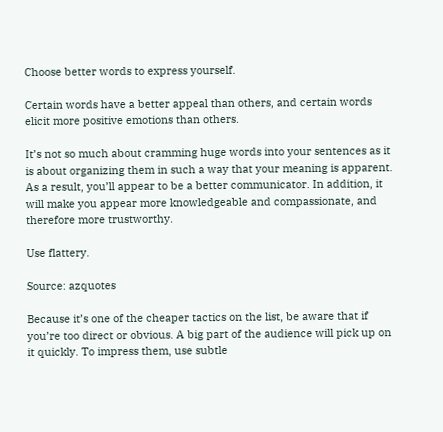Choose better words to express yourself.

Certain words have a better appeal than others, and certain words elicit more positive emotions than others.

It’s not so much about cramming huge words into your sentences as it is about organizing them in such a way that your meaning is apparent. As a result, you’ll appear to be a better communicator. In addition, it will make you appear more knowledgeable and compassionate, and therefore more trustworthy.

Use flattery.

Source: azquotes

Because it’s one of the cheaper tactics on the list, be aware that if you’re too direct or obvious. A big part of the audience will pick up on it quickly. To impress them, use subtle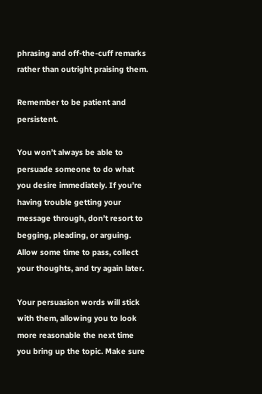phrasing and off-the-cuff remarks rather than outright praising them.

Remember to be patient and persistent.

You won’t always be able to persuade someone to do what you desire immediately. If you’re having trouble getting your message through, don’t resort to begging, pleading, or arguing. Allow some time to pass, collect your thoughts, and try again later.

Your persuasion words will stick with them, allowing you to look more reasonable the next time you bring up the topic. Make sure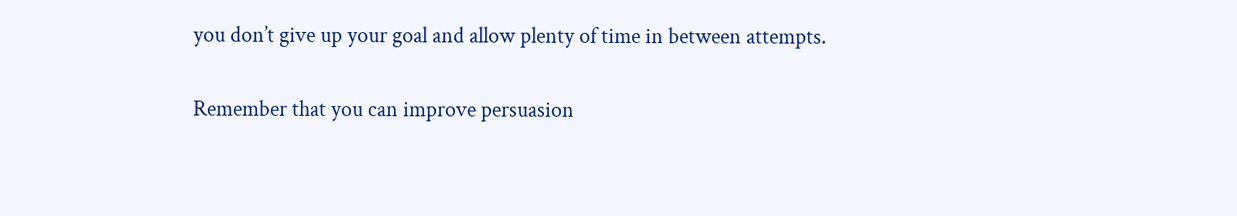you don’t give up your goal and allow plenty of time in between attempts.

Remember that you can improve persuasion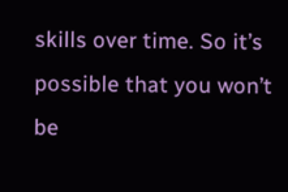skills over time. So it’s possible that you won’t be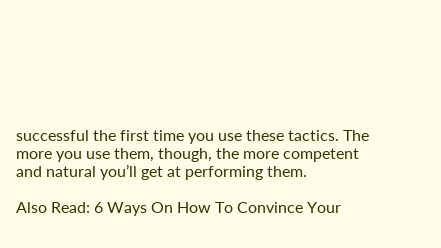successful the first time you use these tactics. The more you use them, though, the more competent and natural you’ll get at performing them.

Also Read: 6 Ways On How To Convince Your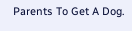Parents To Get A Dog.